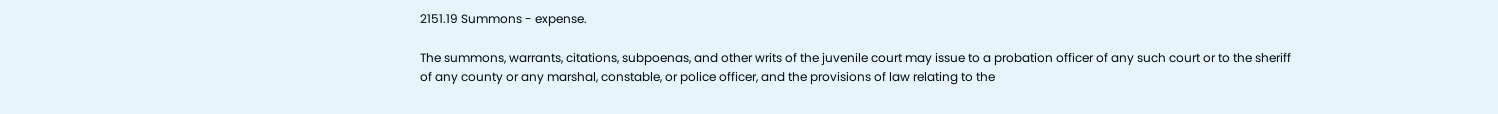2151.19 Summons - expense.

The summons, warrants, citations, subpoenas, and other writs of the juvenile court may issue to a probation officer of any such court or to the sheriff of any county or any marshal, constable, or police officer, and the provisions of law relating to the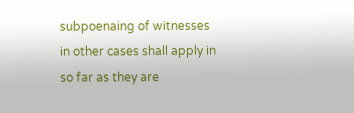subpoenaing of witnesses in other cases shall apply in so far as they are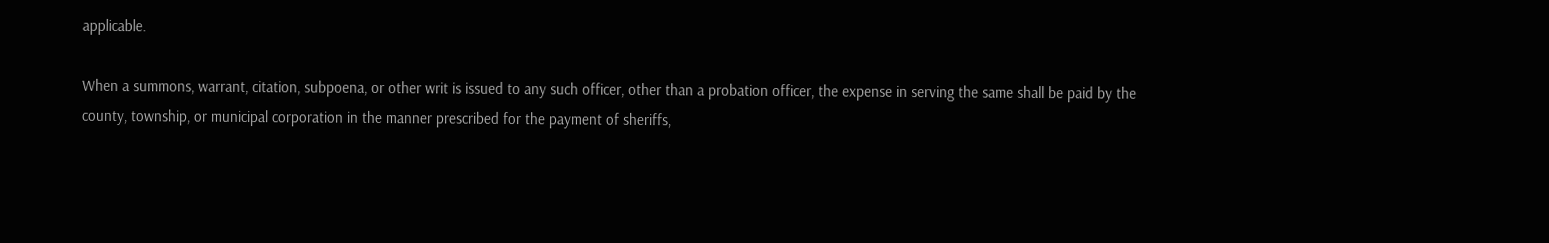applicable.

When a summons, warrant, citation, subpoena, or other writ is issued to any such officer, other than a probation officer, the expense in serving the same shall be paid by the county, township, or municipal corporation in the manner prescribed for the payment of sheriffs,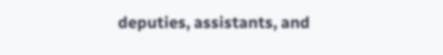deputies, assistants, and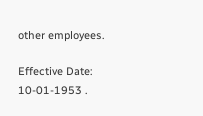other employees.

Effective Date: 10-01-1953 .